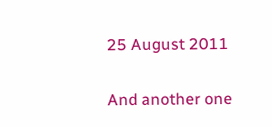25 August 2011

And another one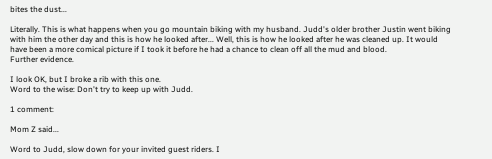bites the dust...

Literally. This is what happens when you go mountain biking with my husband. Judd's older brother Justin went biking with him the other day and this is how he looked after... Well, this is how he looked after he was cleaned up. It would have been a more comical picture if I took it before he had a chance to clean off all the mud and blood.
Further evidence.

I look OK, but I broke a rib with this one.
Word to the wise: Don't try to keep up with Judd.

1 comment:

Mom Z said...

Word to Judd, slow down for your invited guest riders. I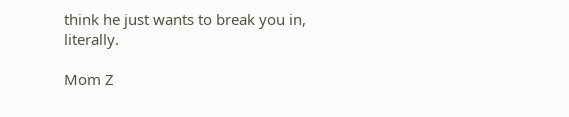think he just wants to break you in, literally.

Mom Z